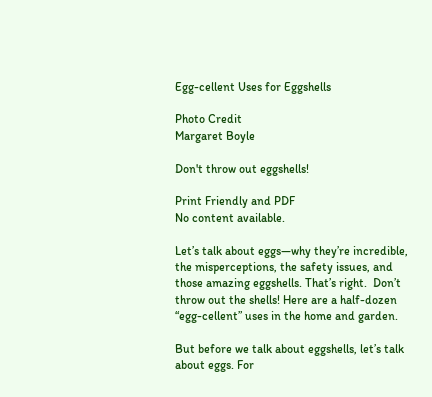Egg-cellent Uses for Eggshells

Photo Credit
Margaret Boyle

Don't throw out eggshells!

Print Friendly and PDF
No content available.

Let’s talk about eggs—why they’re incredible, the misperceptions, the safety issues, and those amazing eggshells. That’s right.  Don’t throw out the shells! Here are a half-dozen “egg-cellent” uses in the home and garden.

But before we talk about eggshells, let’s talk about eggs. For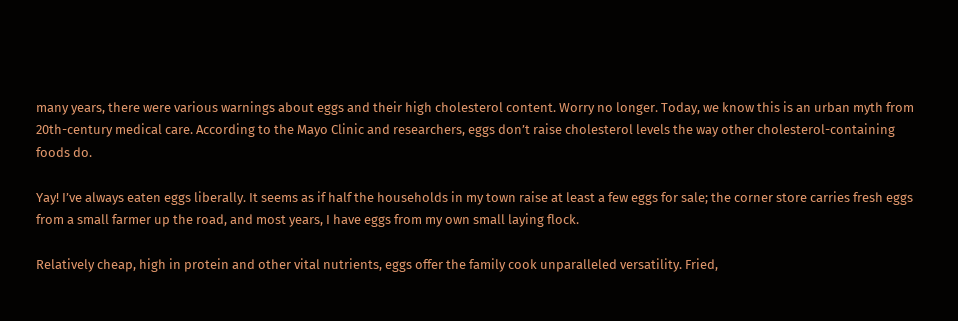many years, there were various warnings about eggs and their high cholesterol content. Worry no longer. Today, we know this is an urban myth from 20th-century medical care. According to the Mayo Clinic and researchers, eggs don’t raise cholesterol levels the way other cholesterol-containing foods do.

Yay! I’ve always eaten eggs liberally. It seems as if half the households in my town raise at least a few eggs for sale; the corner store carries fresh eggs from a small farmer up the road, and most years, I have eggs from my own small laying flock.

Relatively cheap, high in protein and other vital nutrients, eggs offer the family cook unparalleled versatility. Fried,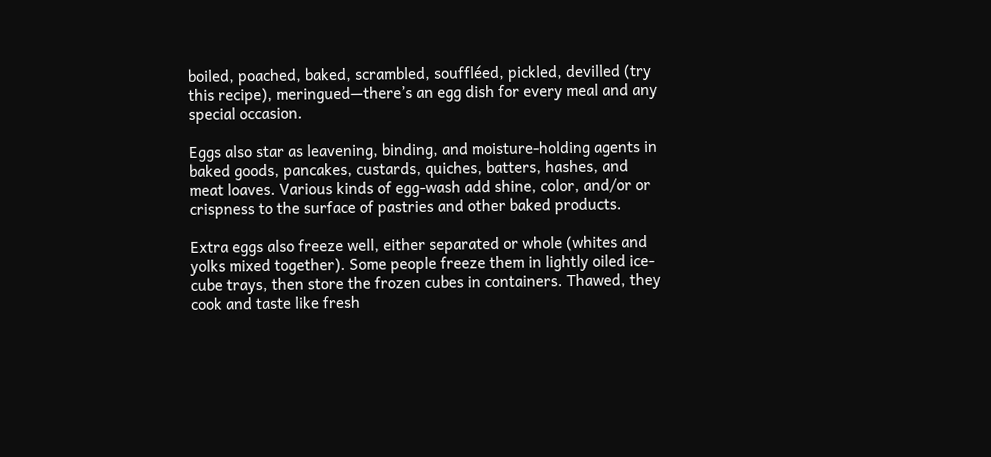boiled, poached, baked, scrambled, souffléed, pickled, devilled (try this recipe), meringued—there’s an egg dish for every meal and any special occasion.

Eggs also star as leavening, binding, and moisture-holding agents in baked goods, pancakes, custards, quiches, batters, hashes, and meat loaves. Various kinds of egg-wash add shine, color, and/or or crispness to the surface of pastries and other baked products.

Extra eggs also freeze well, either separated or whole (whites and yolks mixed together). Some people freeze them in lightly oiled ice-cube trays, then store the frozen cubes in containers. Thawed, they cook and taste like fresh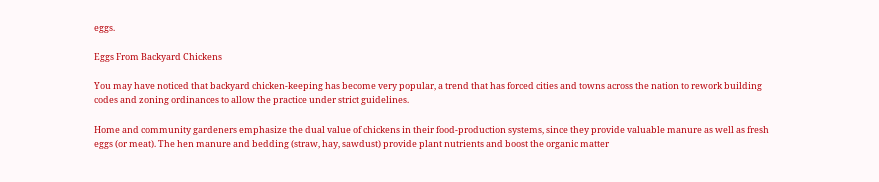eggs.

Eggs From Backyard Chickens

You may have noticed that backyard chicken-keeping has become very popular, a trend that has forced cities and towns across the nation to rework building codes and zoning ordinances to allow the practice under strict guidelines.

Home and community gardeners emphasize the dual value of chickens in their food-production systems, since they provide valuable manure as well as fresh eggs (or meat). The hen manure and bedding (straw, hay, sawdust) provide plant nutrients and boost the organic matter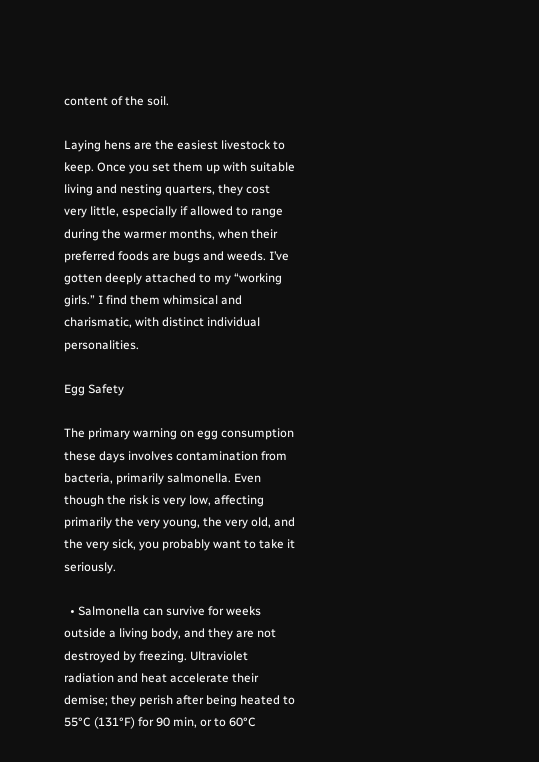content of the soil.

Laying hens are the easiest livestock to keep. Once you set them up with suitable living and nesting quarters, they cost very little, especially if allowed to range during the warmer months, when their preferred foods are bugs and weeds. I’ve gotten deeply attached to my “working girls.” I find them whimsical and charismatic, with distinct individual personalities.

Egg Safety

The primary warning on egg consumption these days involves contamination from bacteria, primarily salmonella. Even though the risk is very low, affecting primarily the very young, the very old, and the very sick, you probably want to take it seriously.

  • Salmonella can survive for weeks outside a living body, and they are not destroyed by freezing. Ultraviolet radiation and heat accelerate their demise; they perish after being heated to 55°C (131°F) for 90 min, or to 60°C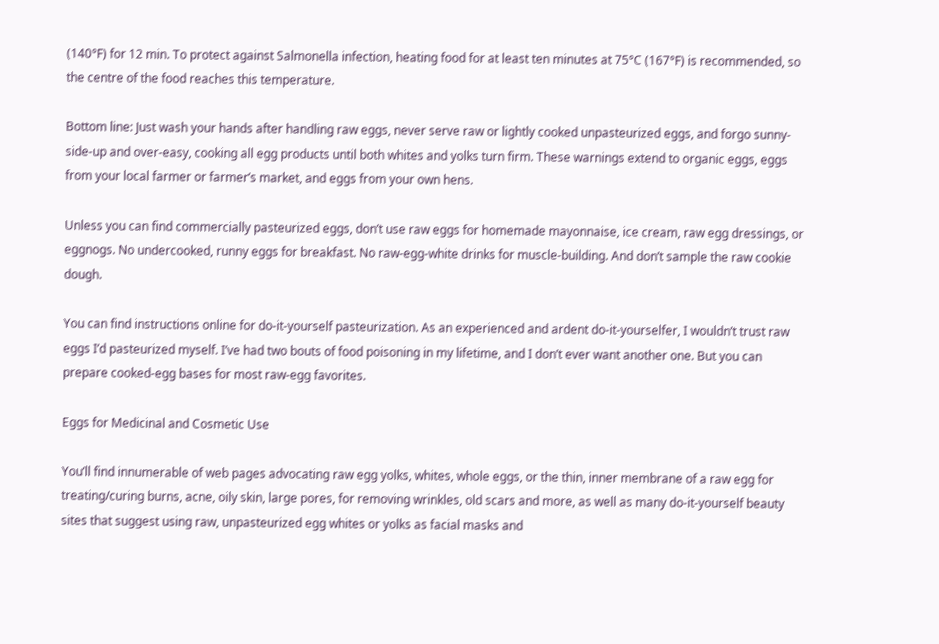(140°F) for 12 min. To protect against Salmonella infection, heating food for at least ten minutes at 75°C (167°F) is recommended, so the centre of the food reaches this temperature.

Bottom line: Just wash your hands after handling raw eggs, never serve raw or lightly cooked unpasteurized eggs, and forgo sunny-side-up and over-easy, cooking all egg products until both whites and yolks turn firm. These warnings extend to organic eggs, eggs from your local farmer or farmer’s market, and eggs from your own hens.

Unless you can find commercially pasteurized eggs, don’t use raw eggs for homemade mayonnaise, ice cream, raw egg dressings, or eggnogs. No undercooked, runny eggs for breakfast. No raw-egg-white drinks for muscle-building. And don’t sample the raw cookie dough.

You can find instructions online for do-it-yourself pasteurization. As an experienced and ardent do-it-yourselfer, I wouldn’t trust raw eggs I’d pasteurized myself. I’ve had two bouts of food poisoning in my lifetime, and I don’t ever want another one. But you can prepare cooked-egg bases for most raw-egg favorites.

Eggs for Medicinal and Cosmetic Use

You’ll find innumerable of web pages advocating raw egg yolks, whites, whole eggs, or the thin, inner membrane of a raw egg for treating/curing burns, acne, oily skin, large pores, for removing wrinkles, old scars and more, as well as many do-it-yourself beauty sites that suggest using raw, unpasteurized egg whites or yolks as facial masks and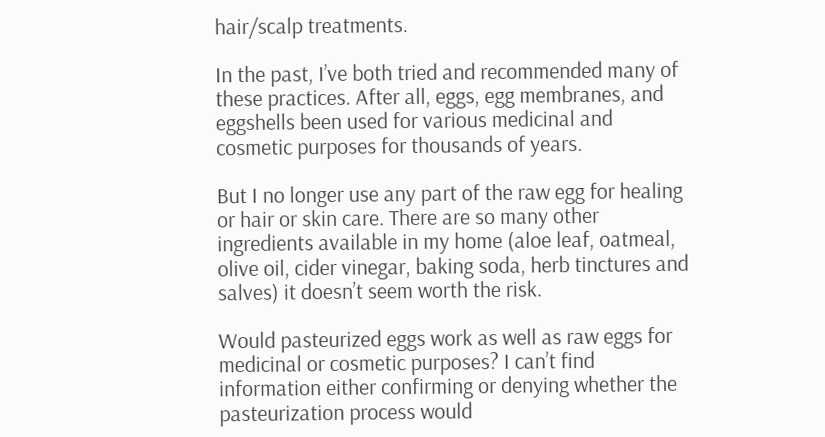hair/scalp treatments.

In the past, I’ve both tried and recommended many of these practices. After all, eggs, egg membranes, and eggshells been used for various medicinal and cosmetic purposes for thousands of years.

But I no longer use any part of the raw egg for healing or hair or skin care. There are so many other ingredients available in my home (aloe leaf, oatmeal, olive oil, cider vinegar, baking soda, herb tinctures and salves) it doesn’t seem worth the risk.

Would pasteurized eggs work as well as raw eggs for medicinal or cosmetic purposes? I can’t find information either confirming or denying whether the pasteurization process would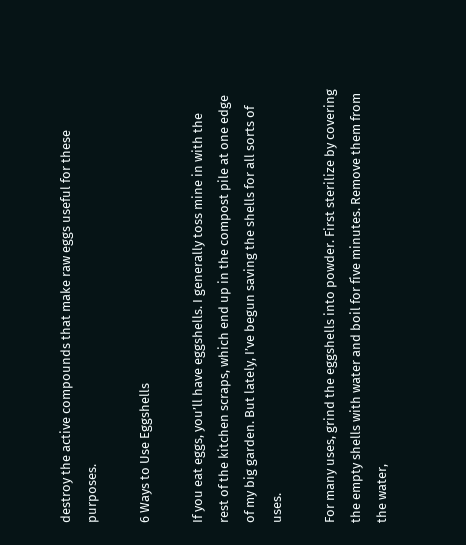destroy the active compounds that make raw eggs useful for these purposes.

6 Ways to Use Eggshells

If you eat eggs, you’ll have eggshells. I generally toss mine in with the rest of the kitchen scraps, which end up in the compost pile at one edge of my big garden. But lately, I’ve begun saving the shells for all sorts of uses.

For many uses, grind the eggshells into powder. First sterilize by covering the empty shells with water and boil for five minutes. Remove them from the water,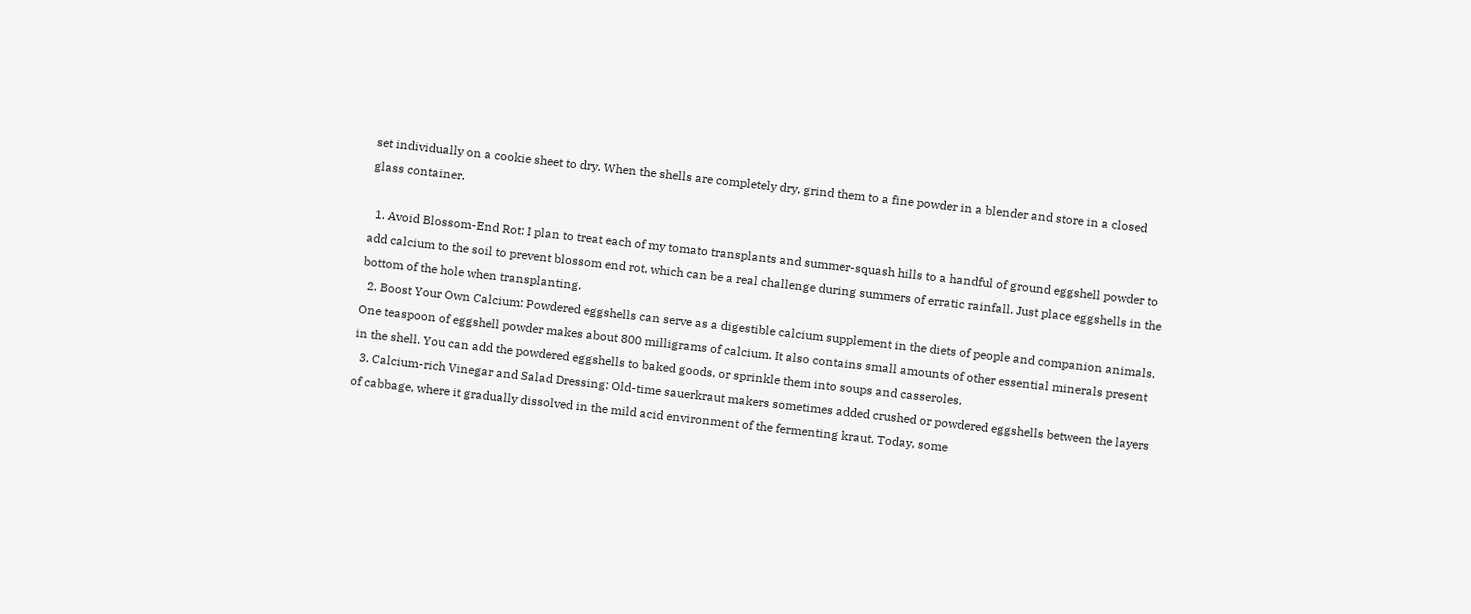set individually on a cookie sheet to dry. When the shells are completely dry, grind them to a fine powder in a blender and store in a closed glass container.

  1. Avoid Blossom-End Rot: I plan to treat each of my tomato transplants and summer-squash hills to a handful of ground eggshell powder to add calcium to the soil to prevent blossom end rot, which can be a real challenge during summers of erratic rainfall. Just place eggshells in the bottom of the hole when transplanting.
  2. Boost Your Own Calcium: Powdered eggshells can serve as a digestible calcium supplement in the diets of people and companion animals. One teaspoon of eggshell powder makes about 800 milligrams of calcium. It also contains small amounts of other essential minerals present in the shell. You can add the powdered eggshells to baked goods, or sprinkle them into soups and casseroles.
  3. Calcium-rich Vinegar and Salad Dressing: Old-time sauerkraut makers sometimes added crushed or powdered eggshells between the layers of cabbage, where it gradually dissolved in the mild acid environment of the fermenting kraut. Today, some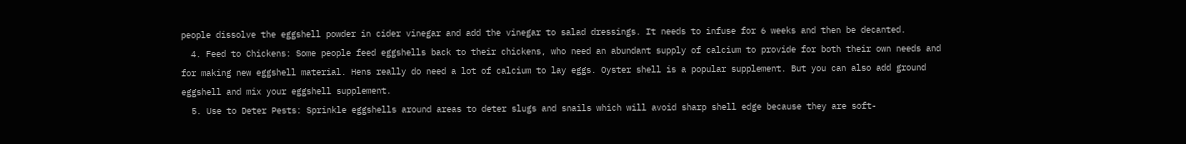people dissolve the eggshell powder in cider vinegar and add the vinegar to salad dressings. It needs to infuse for 6 weeks and then be decanted.
  4. Feed to Chickens: Some people feed eggshells back to their chickens, who need an abundant supply of calcium to provide for both their own needs and for making new eggshell material. Hens really do need a lot of calcium to lay eggs. Oyster shell is a popular supplement. But you can also add ground eggshell and mix your eggshell supplement.
  5. Use to Deter Pests: Sprinkle eggshells around areas to deter slugs and snails which will avoid sharp shell edge because they are soft-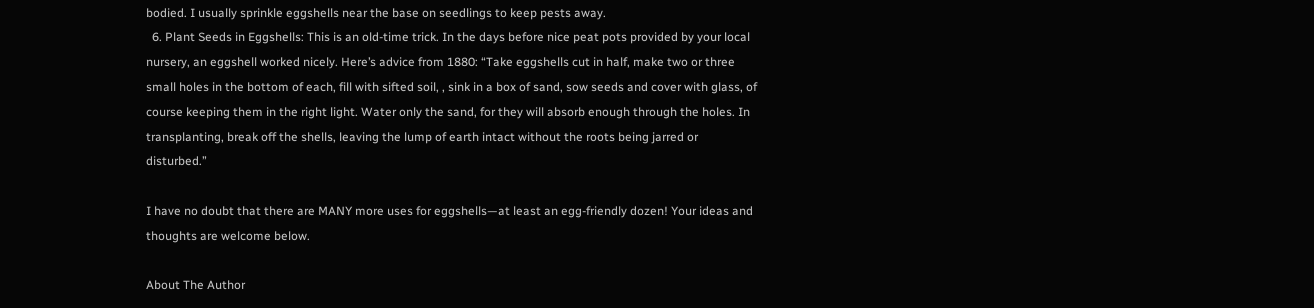bodied. I usually sprinkle eggshells near the base on seedlings to keep pests away.
  6. Plant Seeds in Eggshells: This is an old-time trick. In the days before nice peat pots provided by your local nursery, an eggshell worked nicely. Here’s advice from 1880: “Take eggshells cut in half, make two or three small holes in the bottom of each, fill with sifted soil, , sink in a box of sand, sow seeds and cover with glass, of course keeping them in the right light. Water only the sand, for they will absorb enough through the holes. In transplanting, break off the shells, leaving the lump of earth intact without the roots being jarred or disturbed.”

I have no doubt that there are MANY more uses for eggshells—at least an egg-friendly dozen! Your ideas and thoughts are welcome below.

About The Author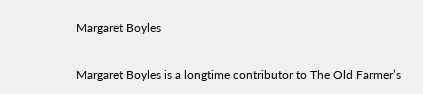Margaret Boyles

Margaret Boyles is a longtime contributor to The Old Farmer’s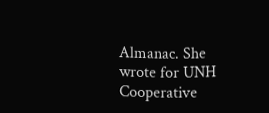Almanac. She wrote for UNH Cooperative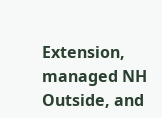Extension, managed NH Outside, and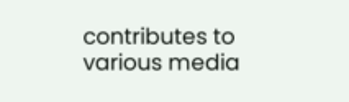contributes to various media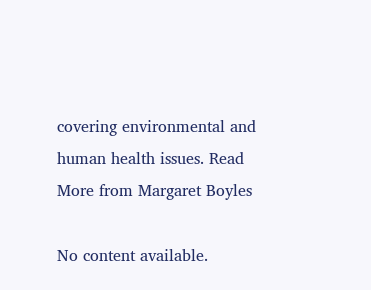covering environmental and human health issues. Read More from Margaret Boyles

No content available.